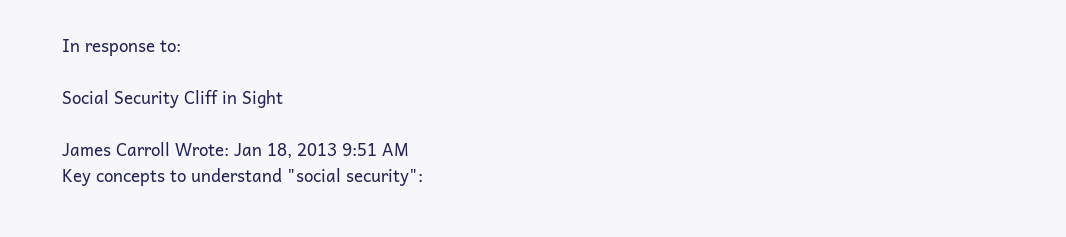In response to:

Social Security Cliff in Sight

James Carroll Wrote: Jan 18, 2013 9:51 AM
Key concepts to understand "social security":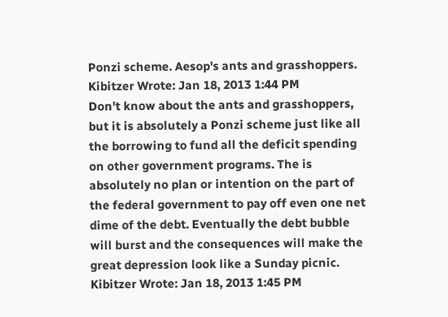Ponzi scheme. Aesop's ants and grasshoppers.
Kibitzer Wrote: Jan 18, 2013 1:44 PM
Don't know about the ants and grasshoppers, but it is absolutely a Ponzi scheme just like all the borrowing to fund all the deficit spending on other government programs. The is absolutely no plan or intention on the part of the federal government to pay off even one net dime of the debt. Eventually the debt bubble will burst and the consequences will make the great depression look like a Sunday picnic.
Kibitzer Wrote: Jan 18, 2013 1:45 PM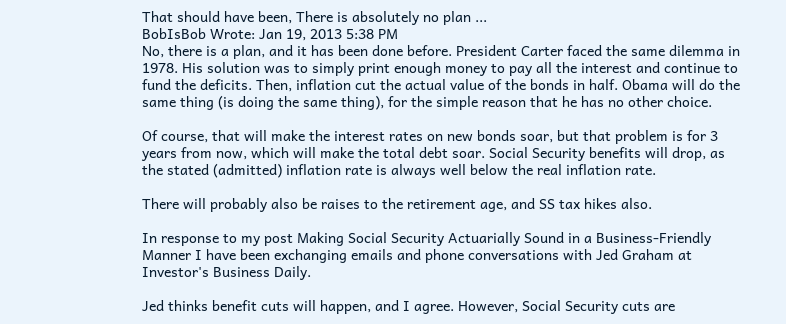That should have been, There is absolutely no plan ...
BobIsBob Wrote: Jan 19, 2013 5:38 PM
No, there is a plan, and it has been done before. President Carter faced the same dilemma in 1978. His solution was to simply print enough money to pay all the interest and continue to fund the deficits. Then, inflation cut the actual value of the bonds in half. Obama will do the same thing (is doing the same thing), for the simple reason that he has no other choice.

Of course, that will make the interest rates on new bonds soar, but that problem is for 3 years from now, which will make the total debt soar. Social Security benefits will drop, as the stated (admitted) inflation rate is always well below the real inflation rate.

There will probably also be raises to the retirement age, and SS tax hikes also.

In response to my post Making Social Security Actuarially Sound in a Business-Friendly Manner I have been exchanging emails and phone conversations with Jed Graham at Investor's Business Daily.

Jed thinks benefit cuts will happen, and I agree. However, Social Security cuts are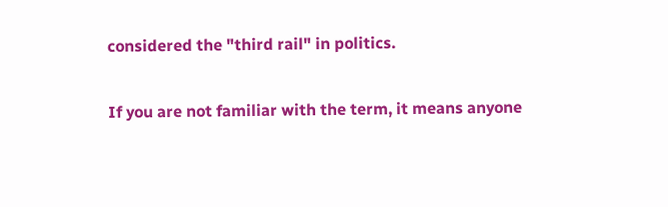considered the "third rail" in politics.

If you are not familiar with the term, it means anyone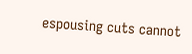espousing cuts cannot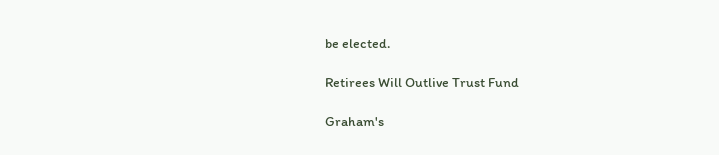be elected.

Retirees Will Outlive Trust Fund

Graham's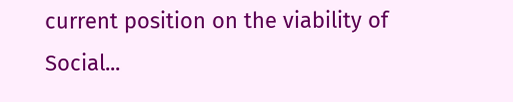current position on the viability of Social...